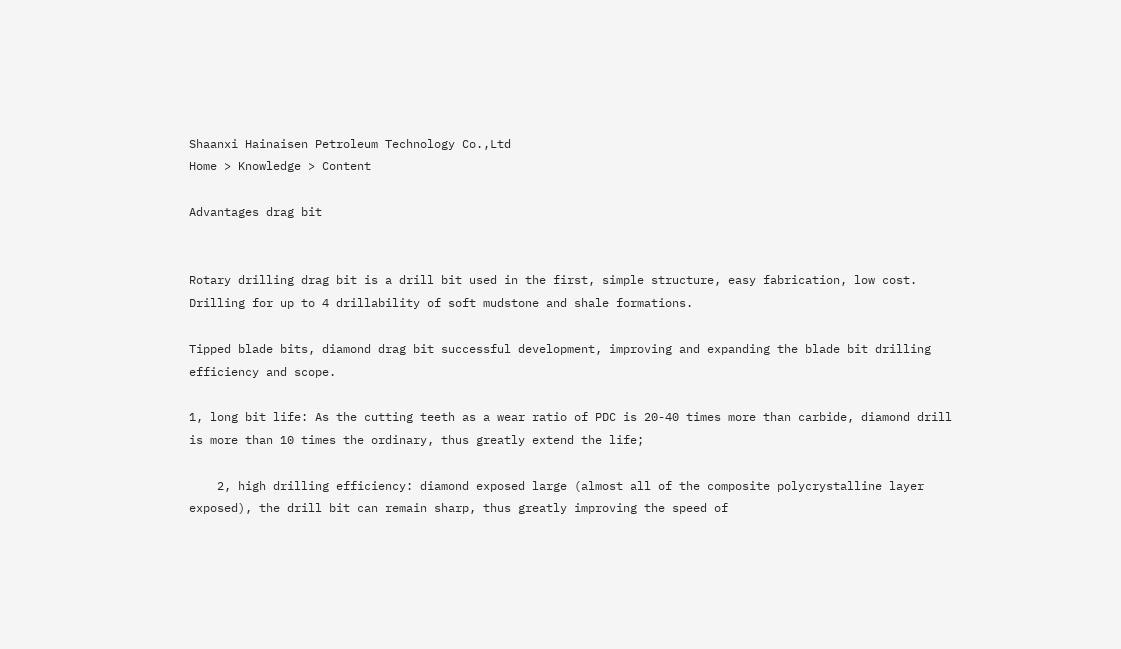Shaanxi Hainaisen Petroleum Technology Co.,Ltd
Home > Knowledge > Content

Advantages drag bit


Rotary drilling drag bit is a drill bit used in the first, simple structure, easy fabrication, low cost. Drilling for up to 4 drillability of soft mudstone and shale formations.

Tipped blade bits, diamond drag bit successful development, improving and expanding the blade bit drilling efficiency and scope.

1, long bit life: As the cutting teeth as a wear ratio of PDC is 20-40 times more than carbide, diamond drill is more than 10 times the ordinary, thus greatly extend the life;

    2, high drilling efficiency: diamond exposed large (almost all of the composite polycrystalline layer exposed), the drill bit can remain sharp, thus greatly improving the speed of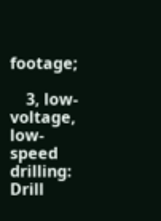footage;

    3, low-voltage, low-speed drilling: Drill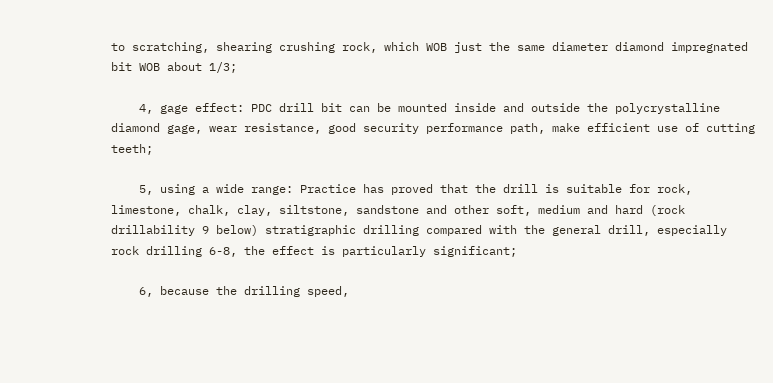to scratching, shearing crushing rock, which WOB just the same diameter diamond impregnated bit WOB about 1/3;

    4, gage effect: PDC drill bit can be mounted inside and outside the polycrystalline diamond gage, wear resistance, good security performance path, make efficient use of cutting teeth;

    5, using a wide range: Practice has proved that the drill is suitable for rock, limestone, chalk, clay, siltstone, sandstone and other soft, medium and hard (rock drillability 9 below) stratigraphic drilling compared with the general drill, especially rock drilling 6-8, the effect is particularly significant;

    6, because the drilling speed,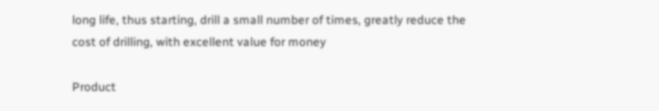long life, thus starting, drill a small number of times, greatly reduce the cost of drilling, with excellent value for money

Product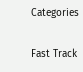Categories

Fast Track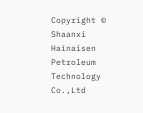Copyright © Shaanxi Hainaisen Petroleum Technology Co.,Ltd